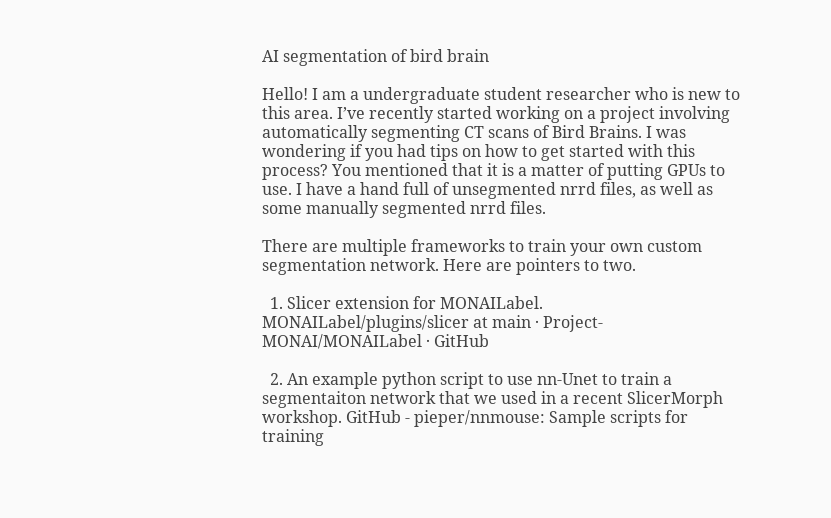AI segmentation of bird brain

Hello! I am a undergraduate student researcher who is new to this area. I’ve recently started working on a project involving automatically segmenting CT scans of Bird Brains. I was wondering if you had tips on how to get started with this process? You mentioned that it is a matter of putting GPUs to use. I have a hand full of unsegmented nrrd files, as well as some manually segmented nrrd files.

There are multiple frameworks to train your own custom segmentation network. Here are pointers to two.

  1. Slicer extension for MONAILabel. MONAILabel/plugins/slicer at main · Project-MONAI/MONAILabel · GitHub

  2. An example python script to use nn-Unet to train a segmentaiton network that we used in a recent SlicerMorph workshop. GitHub - pieper/nnmouse: Sample scripts for training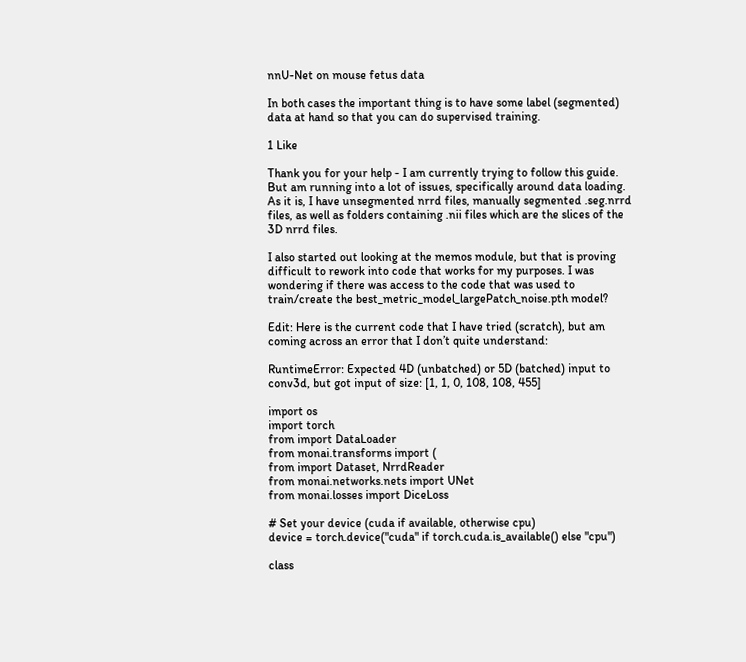nnU-Net on mouse fetus data

In both cases the important thing is to have some label (segmented) data at hand so that you can do supervised training.

1 Like

Thank you for your help - I am currently trying to follow this guide. But am running into a lot of issues, specifically around data loading. As it is, I have unsegmented nrrd files, manually segmented .seg.nrrd files, as well as folders containing .nii files which are the slices of the 3D nrrd files.

I also started out looking at the memos module, but that is proving difficult to rework into code that works for my purposes. I was wondering if there was access to the code that was used to train/create the best_metric_model_largePatch_noise.pth model?

Edit: Here is the current code that I have tried (scratch), but am coming across an error that I don’t quite understand:

RuntimeError: Expected 4D (unbatched) or 5D (batched) input to conv3d, but got input of size: [1, 1, 0, 108, 108, 455]

import os
import torch
from import DataLoader
from monai.transforms import (
from import Dataset, NrrdReader
from monai.networks.nets import UNet
from monai.losses import DiceLoss

# Set your device (cuda if available, otherwise cpu)
device = torch.device("cuda" if torch.cuda.is_available() else "cpu")

class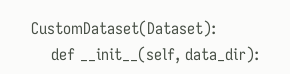CustomDataset(Dataset):
    def __init__(self, data_dir):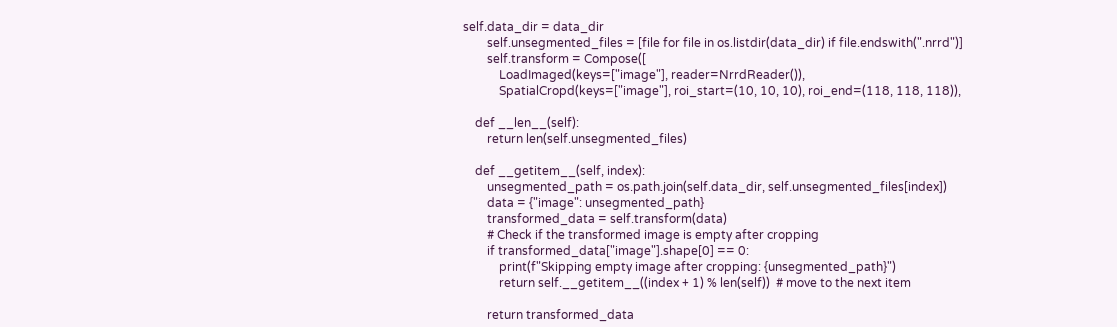self.data_dir = data_dir
        self.unsegmented_files = [file for file in os.listdir(data_dir) if file.endswith(".nrrd")]
        self.transform = Compose([
            LoadImaged(keys=["image"], reader=NrrdReader()),
            SpatialCropd(keys=["image"], roi_start=(10, 10, 10), roi_end=(118, 118, 118)),

    def __len__(self):
        return len(self.unsegmented_files)

    def __getitem__(self, index):
        unsegmented_path = os.path.join(self.data_dir, self.unsegmented_files[index])
        data = {"image": unsegmented_path}
        transformed_data = self.transform(data)
        # Check if the transformed image is empty after cropping
        if transformed_data["image"].shape[0] == 0:
            print(f"Skipping empty image after cropping: {unsegmented_path}")
            return self.__getitem__((index + 1) % len(self))  # move to the next item

        return transformed_data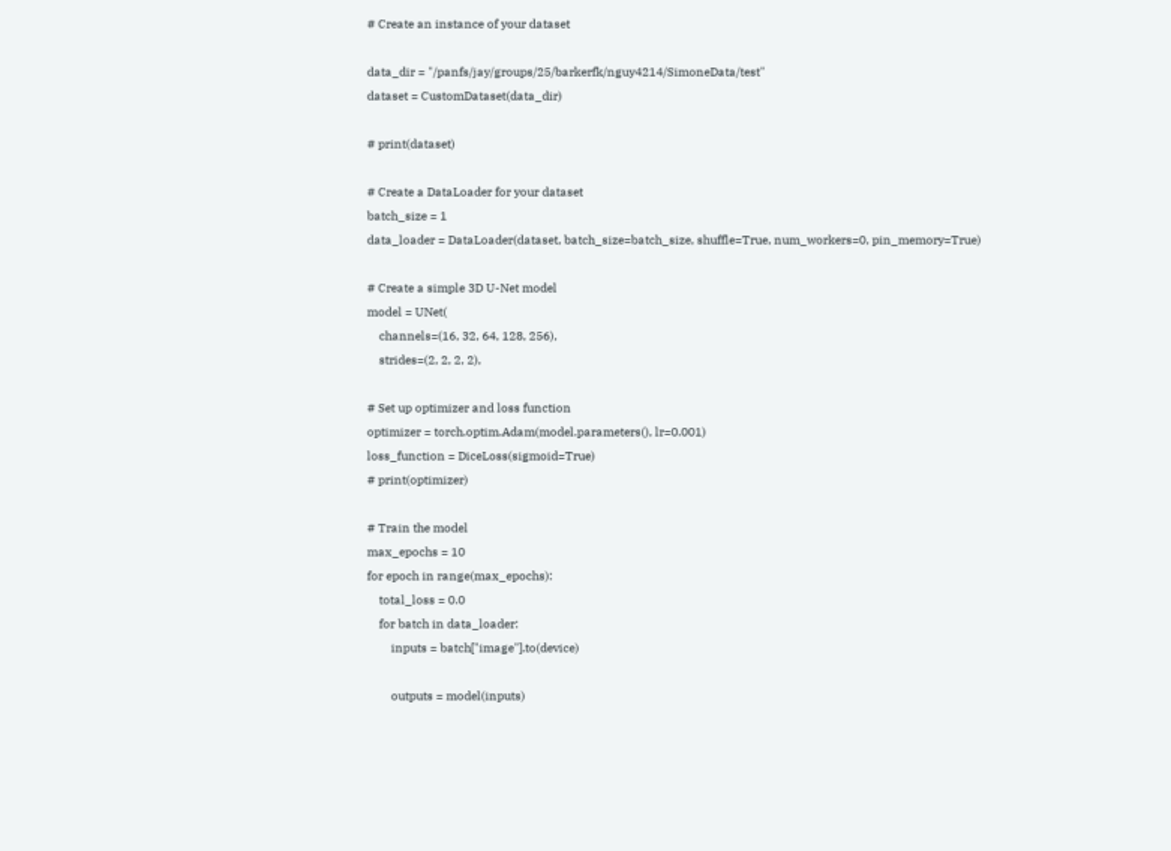# Create an instance of your dataset

data_dir = "/panfs/jay/groups/25/barkerfk/nguy4214/SimoneData/test"
dataset = CustomDataset(data_dir)

# print(dataset)

# Create a DataLoader for your dataset
batch_size = 1
data_loader = DataLoader(dataset, batch_size=batch_size, shuffle=True, num_workers=0, pin_memory=True)

# Create a simple 3D U-Net model
model = UNet(
    channels=(16, 32, 64, 128, 256),
    strides=(2, 2, 2, 2),

# Set up optimizer and loss function
optimizer = torch.optim.Adam(model.parameters(), lr=0.001)
loss_function = DiceLoss(sigmoid=True)
# print(optimizer)

# Train the model
max_epochs = 10
for epoch in range(max_epochs):
    total_loss = 0.0
    for batch in data_loader:
        inputs = batch["image"].to(device)

        outputs = model(inputs)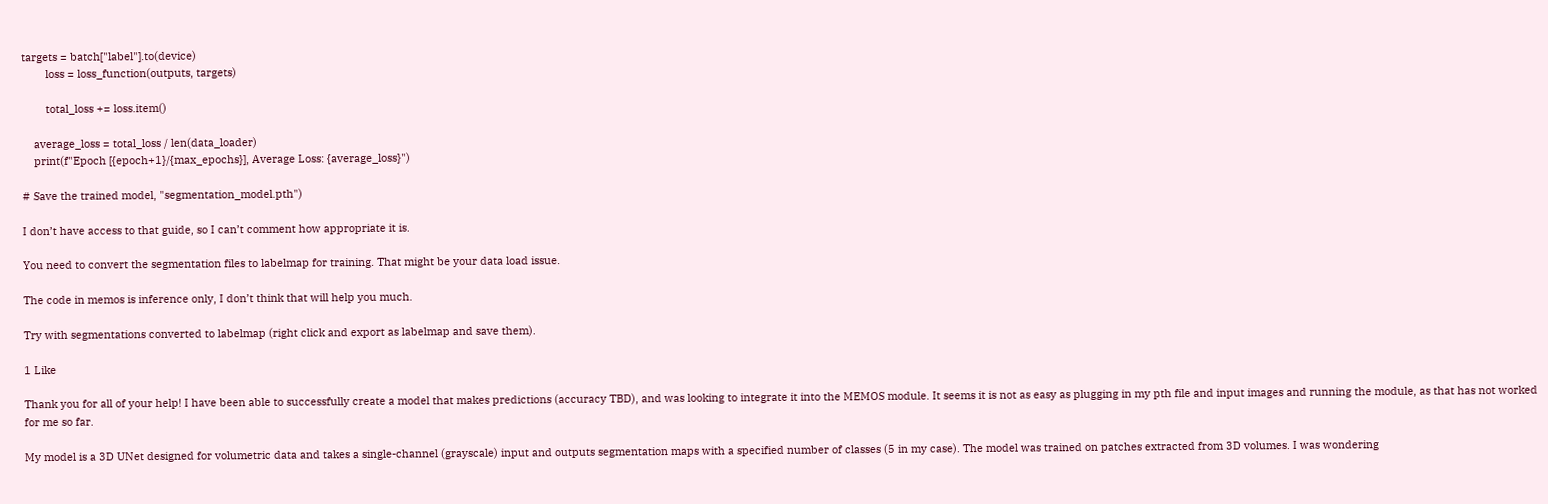targets = batch["label"].to(device)
        loss = loss_function(outputs, targets)

        total_loss += loss.item()

    average_loss = total_loss / len(data_loader)
    print(f"Epoch [{epoch+1}/{max_epochs}], Average Loss: {average_loss}")

# Save the trained model, "segmentation_model.pth")

I don’t have access to that guide, so I can’t comment how appropriate it is.

You need to convert the segmentation files to labelmap for training. That might be your data load issue.

The code in memos is inference only, I don’t think that will help you much.

Try with segmentations converted to labelmap (right click and export as labelmap and save them).

1 Like

Thank you for all of your help! I have been able to successfully create a model that makes predictions (accuracy TBD), and was looking to integrate it into the MEMOS module. It seems it is not as easy as plugging in my pth file and input images and running the module, as that has not worked for me so far.

My model is a 3D UNet designed for volumetric data and takes a single-channel (grayscale) input and outputs segmentation maps with a specified number of classes (5 in my case). The model was trained on patches extracted from 3D volumes. I was wondering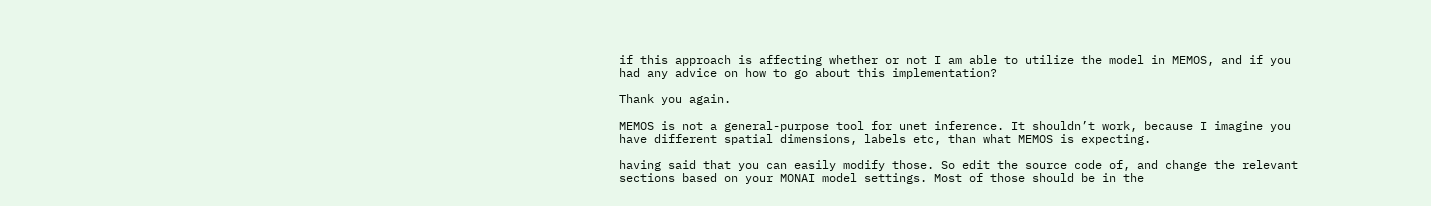if this approach is affecting whether or not I am able to utilize the model in MEMOS, and if you had any advice on how to go about this implementation?

Thank you again.

MEMOS is not a general-purpose tool for unet inference. It shouldn’t work, because I imagine you have different spatial dimensions, labels etc, than what MEMOS is expecting.

having said that you can easily modify those. So edit the source code of, and change the relevant sections based on your MONAI model settings. Most of those should be in the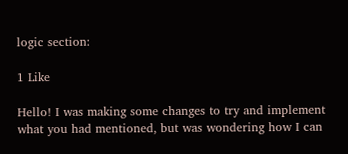logic section:

1 Like

Hello! I was making some changes to try and implement what you had mentioned, but was wondering how I can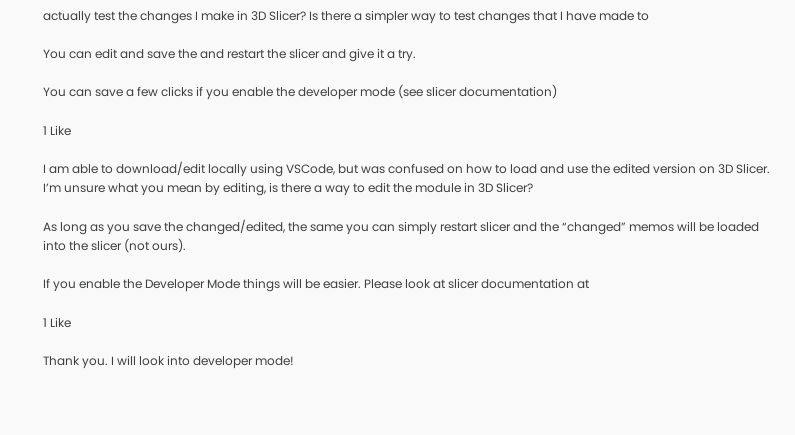actually test the changes I make in 3D Slicer? Is there a simpler way to test changes that I have made to

You can edit and save the and restart the slicer and give it a try.

You can save a few clicks if you enable the developer mode (see slicer documentation)

1 Like

I am able to download/edit locally using VSCode, but was confused on how to load and use the edited version on 3D Slicer. I’m unsure what you mean by editing, is there a way to edit the module in 3D Slicer?

As long as you save the changed/edited, the same you can simply restart slicer and the “changed” memos will be loaded into the slicer (not ours).

If you enable the Developer Mode things will be easier. Please look at slicer documentation at

1 Like

Thank you. I will look into developer mode!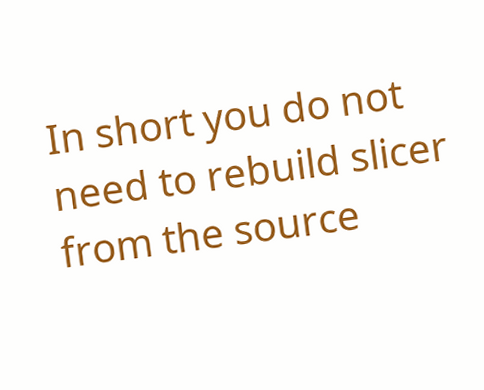In short you do not need to rebuild slicer from the source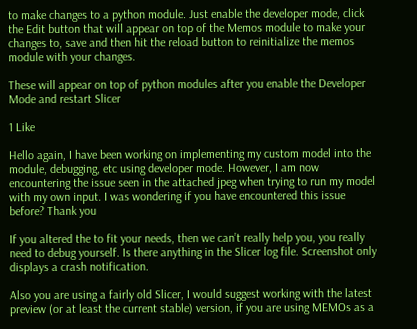to make changes to a python module. Just enable the developer mode, click the Edit button that will appear on top of the Memos module to make your changes to, save and then hit the reload button to reinitialize the memos module with your changes.

These will appear on top of python modules after you enable the Developer Mode and restart Slicer

1 Like

Hello again, I have been working on implementing my custom model into the module, debugging, etc using developer mode. However, I am now encountering the issue seen in the attached jpeg when trying to run my model with my own input. I was wondering if you have encountered this issue before? Thank you

If you altered the to fit your needs, then we can’t really help you, you really need to debug yourself. Is there anything in the Slicer log file. Screenshot only displays a crash notification.

Also you are using a fairly old Slicer, I would suggest working with the latest preview (or at least the current stable) version, if you are using MEMOs as a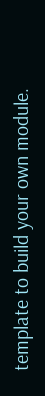template to build your own module.